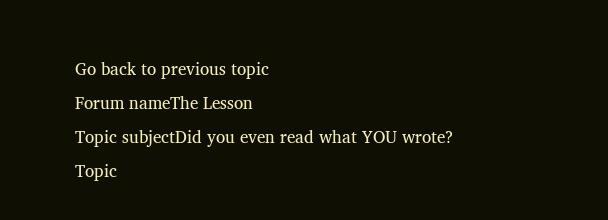Go back to previous topic
Forum nameThe Lesson
Topic subjectDid you even read what YOU wrote?
Topic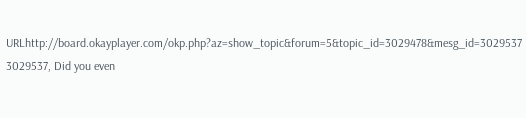URLhttp://board.okayplayer.com/okp.php?az=show_topic&forum=5&topic_id=3029478&mesg_id=3029537
3029537, Did you even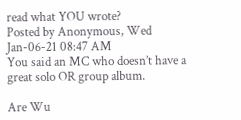read what YOU wrote?
Posted by Anonymous, Wed Jan-06-21 08:47 AM
You said an MC who doesn’t have a great solo OR group album.

Are Wu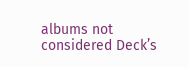albums not considered Deck’s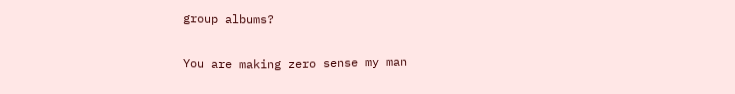group albums?

You are making zero sense my man